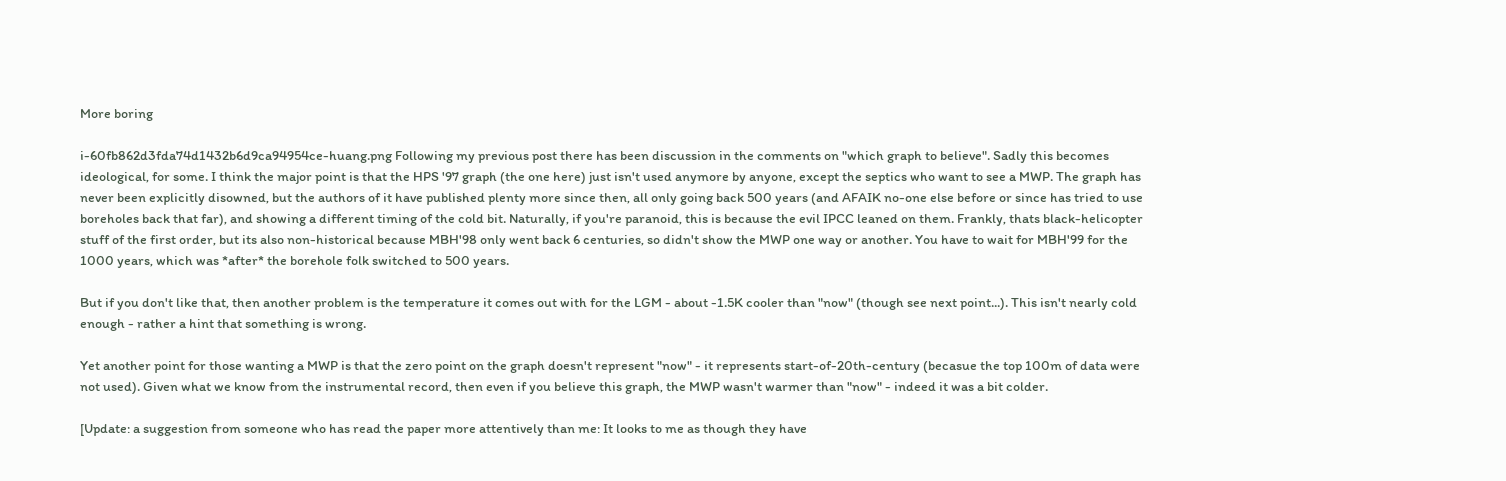More boring

i-60fb862d3fda74d1432b6d9ca94954ce-huang.png Following my previous post there has been discussion in the comments on "which graph to believe". Sadly this becomes ideological, for some. I think the major point is that the HPS '97 graph (the one here) just isn't used anymore by anyone, except the septics who want to see a MWP. The graph has never been explicitly disowned, but the authors of it have published plenty more since then, all only going back 500 years (and AFAIK no-one else before or since has tried to use boreholes back that far), and showing a different timing of the cold bit. Naturally, if you're paranoid, this is because the evil IPCC leaned on them. Frankly, thats black-helicopter stuff of the first order, but its also non-historical because MBH'98 only went back 6 centuries, so didn't show the MWP one way or another. You have to wait for MBH'99 for the 1000 years, which was *after* the borehole folk switched to 500 years.

But if you don't like that, then another problem is the temperature it comes out with for the LGM - about -1.5K cooler than "now" (though see next point...). This isn't nearly cold enough - rather a hint that something is wrong.

Yet another point for those wanting a MWP is that the zero point on the graph doesn't represent "now" - it represents start-of-20th-century (becasue the top 100m of data were not used). Given what we know from the instrumental record, then even if you believe this graph, the MWP wasn't warmer than "now" - indeed it was a bit colder.

[Update: a suggestion from someone who has read the paper more attentively than me: It looks to me as though they have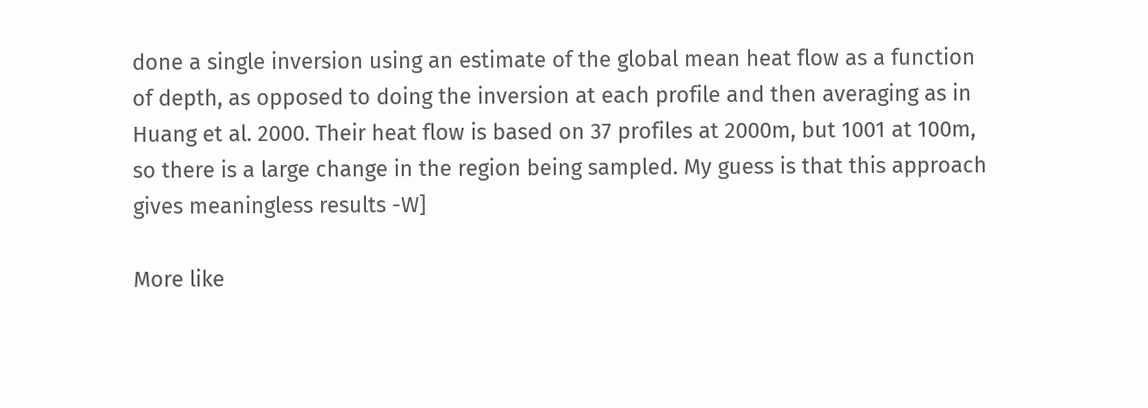done a single inversion using an estimate of the global mean heat flow as a function of depth, as opposed to doing the inversion at each profile and then averaging as in Huang et al. 2000. Their heat flow is based on 37 profiles at 2000m, but 1001 at 100m, so there is a large change in the region being sampled. My guess is that this approach gives meaningless results -W]

More like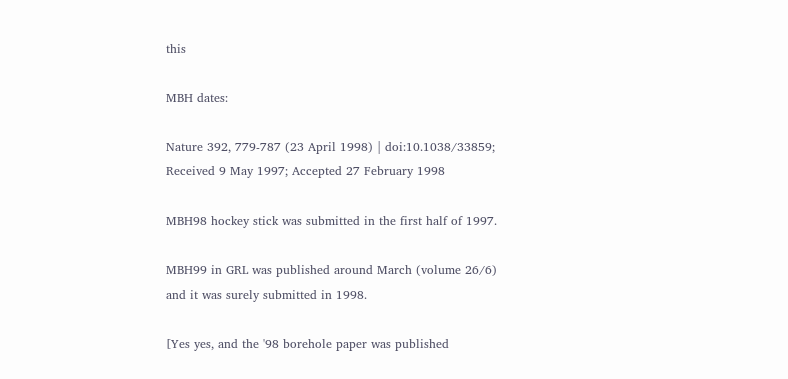this

MBH dates:

Nature 392, 779-787 (23 April 1998) | doi:10.1038/33859; Received 9 May 1997; Accepted 27 February 1998

MBH98 hockey stick was submitted in the first half of 1997.

MBH99 in GRL was published around March (volume 26/6) and it was surely submitted in 1998.

[Yes yes, and the '98 borehole paper was published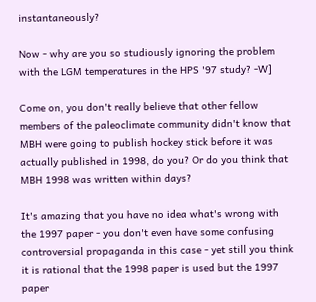instantaneously?

Now - why are you so studiously ignoring the problem with the LGM temperatures in the HPS '97 study? -W]

Come on, you don't really believe that other fellow members of the paleoclimate community didn't know that MBH were going to publish hockey stick before it was actually published in 1998, do you? Or do you think that MBH 1998 was written within days?

It's amazing that you have no idea what's wrong with the 1997 paper - you don't even have some confusing controversial propaganda in this case - yet still you think it is rational that the 1998 paper is used but the 1997 paper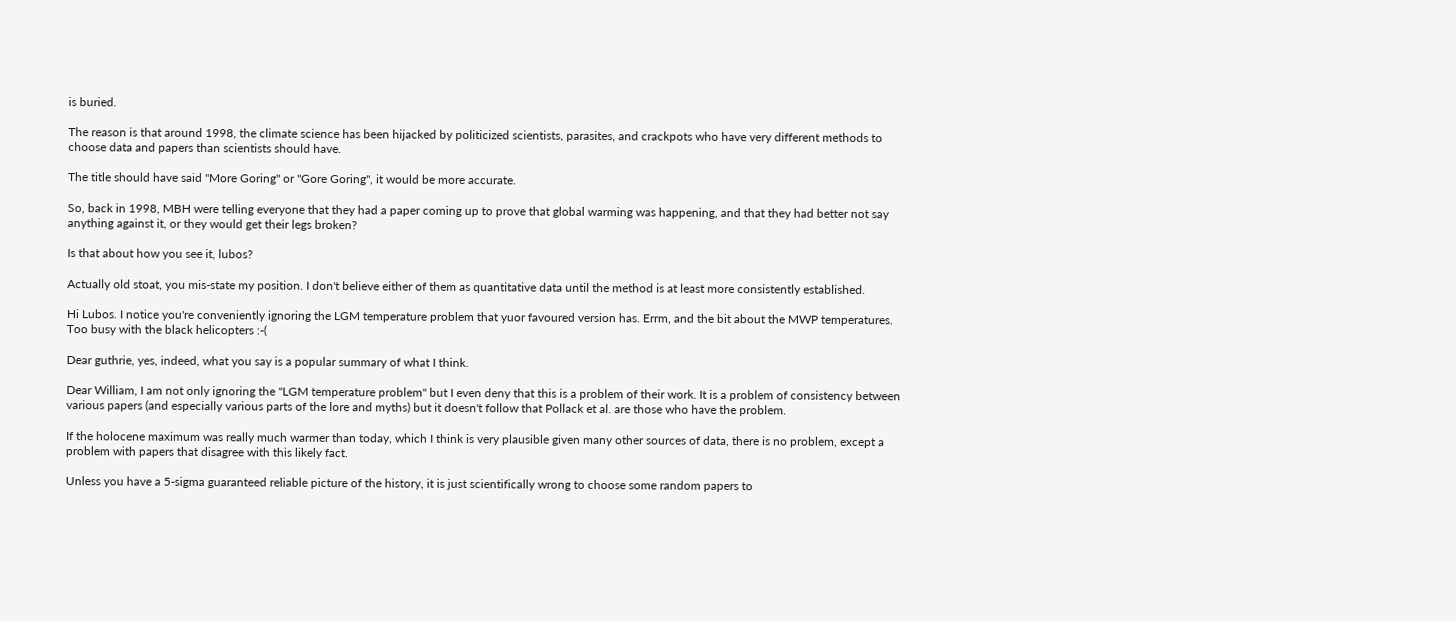is buried.

The reason is that around 1998, the climate science has been hijacked by politicized scientists, parasites, and crackpots who have very different methods to choose data and papers than scientists should have.

The title should have said "More Goring" or "Gore Goring", it would be more accurate.

So, back in 1998, MBH were telling everyone that they had a paper coming up to prove that global warming was happening, and that they had better not say anything against it, or they would get their legs broken?

Is that about how you see it, lubos?

Actually old stoat, you mis-state my position. I don't believe either of them as quantitative data until the method is at least more consistently established.

Hi Lubos. I notice you're conveniently ignoring the LGM temperature problem that yuor favoured version has. Errm, and the bit about the MWP temperatures. Too busy with the black helicopters :-(

Dear guthrie, yes, indeed, what you say is a popular summary of what I think.

Dear William, I am not only ignoring the "LGM temperature problem" but I even deny that this is a problem of their work. It is a problem of consistency between various papers (and especially various parts of the lore and myths) but it doesn't follow that Pollack et al. are those who have the problem.

If the holocene maximum was really much warmer than today, which I think is very plausible given many other sources of data, there is no problem, except a problem with papers that disagree with this likely fact.

Unless you have a 5-sigma guaranteed reliable picture of the history, it is just scientifically wrong to choose some random papers to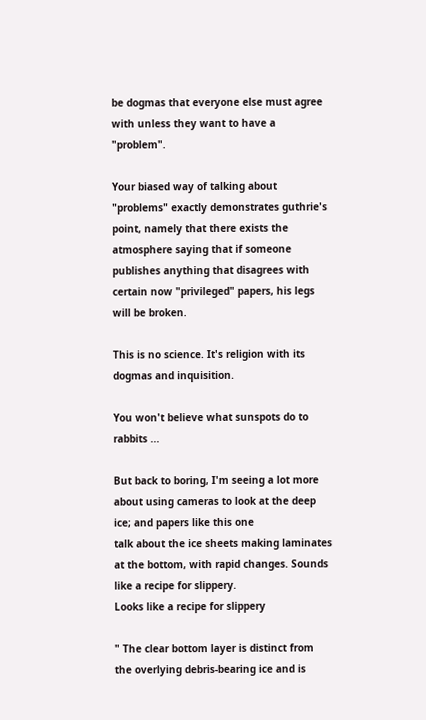be dogmas that everyone else must agree with unless they want to have a "problem".

Your biased way of talking about "problems" exactly demonstrates guthrie's point, namely that there exists the atmosphere saying that if someone publishes anything that disagrees with certain now "privileged" papers, his legs will be broken.

This is no science. It's religion with its dogmas and inquisition.

You won't believe what sunspots do to rabbits ...

But back to boring, I'm seeing a lot more about using cameras to look at the deep ice; and papers like this one
talk about the ice sheets making laminates at the bottom, with rapid changes. Sounds like a recipe for slippery.
Looks like a recipe for slippery

" The clear bottom layer is distinct from the overlying debris-bearing ice and is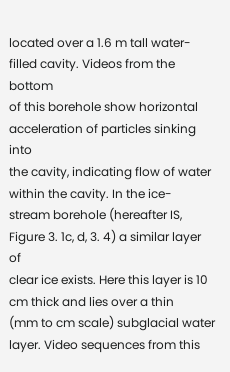located over a 1.6 m tall water- filled cavity. Videos from the bottom
of this borehole show horizontal acceleration of particles sinking into
the cavity, indicating flow of water within the cavity. In the ice-
stream borehole (hereafter IS, Figure 3. 1c, d, 3. 4) a similar layer of
clear ice exists. Here this layer is 10 cm thick and lies over a thin
(mm to cm scale) subglacial water layer. Video sequences from this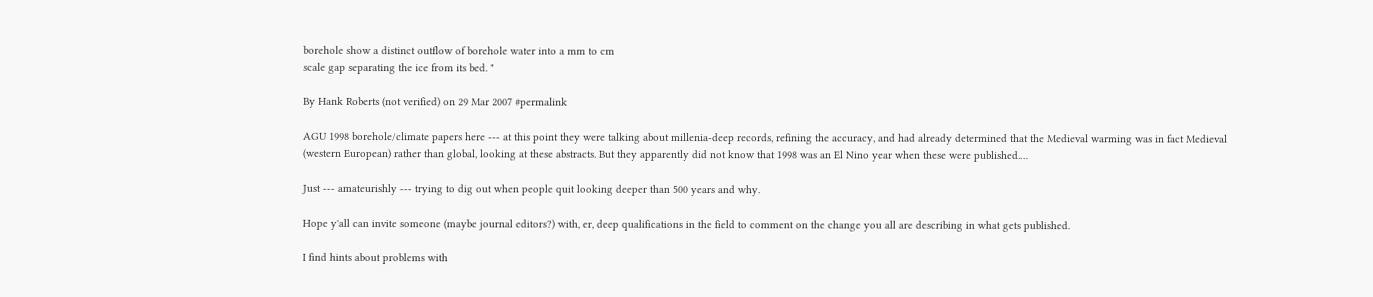borehole show a distinct outflow of borehole water into a mm to cm
scale gap separating the ice from its bed. "

By Hank Roberts (not verified) on 29 Mar 2007 #permalink

AGU 1998 borehole/climate papers here --- at this point they were talking about millenia-deep records, refining the accuracy, and had already determined that the Medieval warming was in fact Medieval (western European) rather than global, looking at these abstracts. But they apparently did not know that 1998 was an El Nino year when these were published.…

Just --- amateurishly --- trying to dig out when people quit looking deeper than 500 years and why.

Hope y'all can invite someone (maybe journal editors?) with, er, deep qualifications in the field to comment on the change you all are describing in what gets published.

I find hints about problems with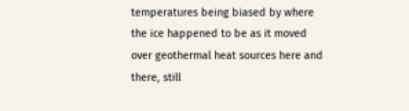temperatures being biased by where the ice happened to be as it moved over geothermal heat sources here and there, still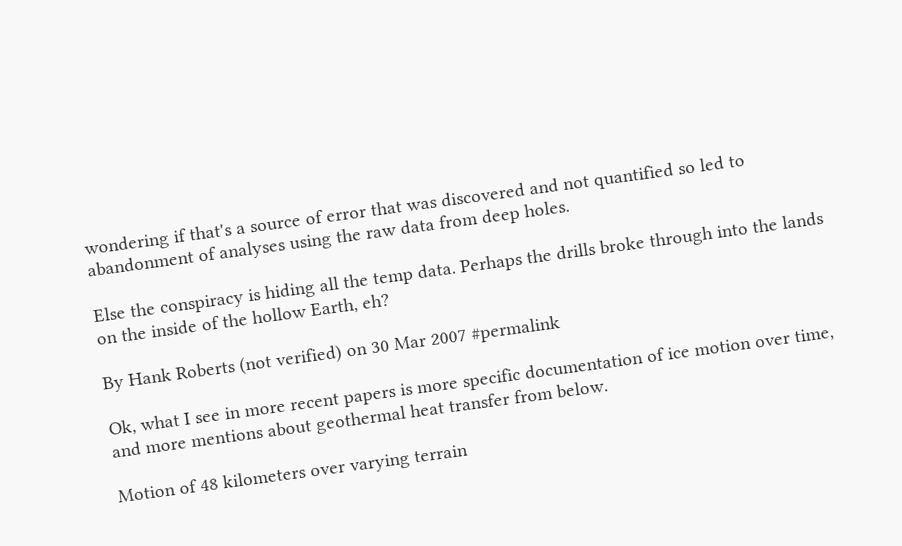wondering if that's a source of error that was discovered and not quantified so led to abandonment of analyses using the raw data from deep holes.

Else the conspiracy is hiding all the temp data. Perhaps the drills broke through into the lands on the inside of the hollow Earth, eh?

By Hank Roberts (not verified) on 30 Mar 2007 #permalink

Ok, what I see in more recent papers is more specific documentation of ice motion over time, and more mentions about geothermal heat transfer from below.

Motion of 48 kilometers over varying terrain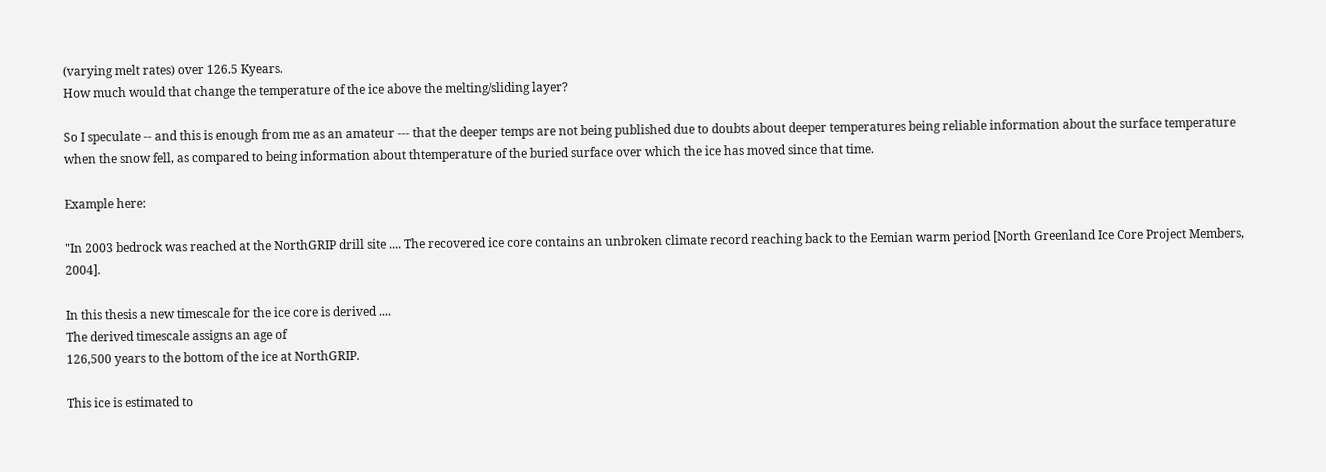(varying melt rates) over 126.5 Kyears.
How much would that change the temperature of the ice above the melting/sliding layer?

So I speculate -- and this is enough from me as an amateur --- that the deeper temps are not being published due to doubts about deeper temperatures being reliable information about the surface temperature when the snow fell, as compared to being information about thtemperature of the buried surface over which the ice has moved since that time.

Example here:

"In 2003 bedrock was reached at the NorthGRIP drill site .... The recovered ice core contains an unbroken climate record reaching back to the Eemian warm period [North Greenland Ice Core Project Members, 2004].

In this thesis a new timescale for the ice core is derived ....
The derived timescale assigns an age of
126,500 years to the bottom of the ice at NorthGRIP.

This ice is estimated to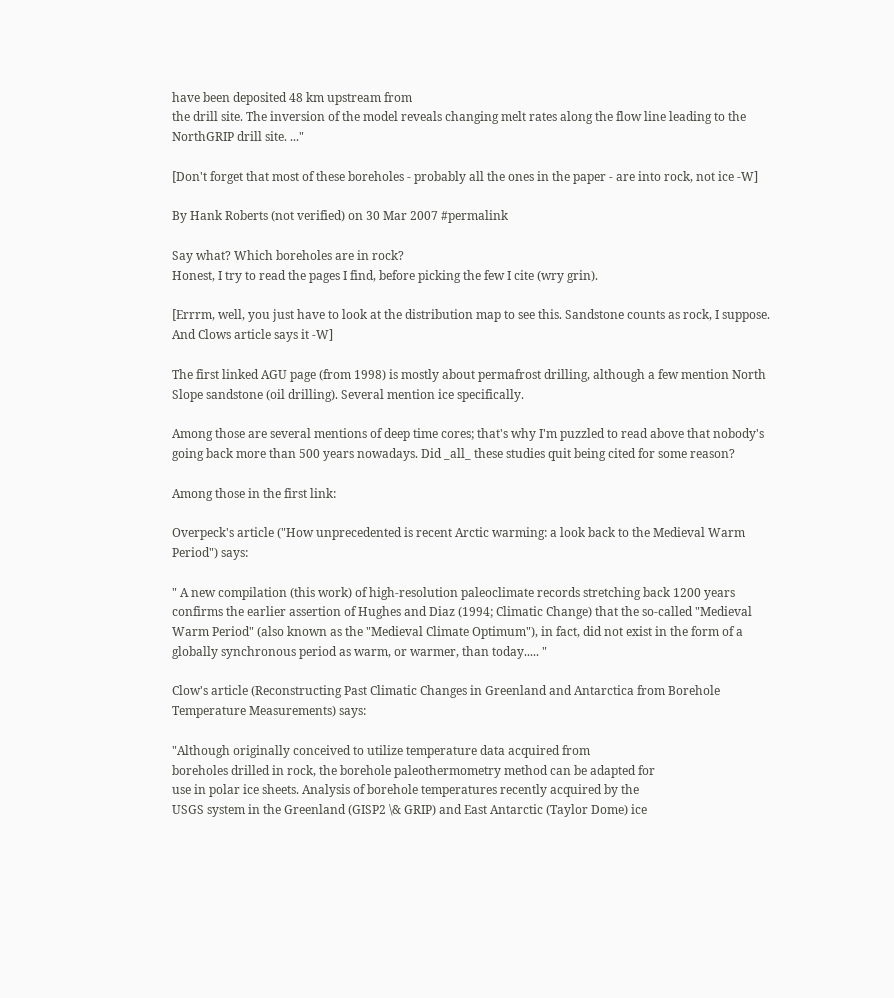have been deposited 48 km upstream from
the drill site. The inversion of the model reveals changing melt rates along the flow line leading to the NorthGRIP drill site. ..."

[Don't forget that most of these boreholes - probably all the ones in the paper - are into rock, not ice -W]

By Hank Roberts (not verified) on 30 Mar 2007 #permalink

Say what? Which boreholes are in rock?
Honest, I try to read the pages I find, before picking the few I cite (wry grin).

[Errrm, well, you just have to look at the distribution map to see this. Sandstone counts as rock, I suppose. And Clows article says it -W]

The first linked AGU page (from 1998) is mostly about permafrost drilling, although a few mention North Slope sandstone (oil drilling). Several mention ice specifically.

Among those are several mentions of deep time cores; that's why I'm puzzled to read above that nobody's going back more than 500 years nowadays. Did _all_ these studies quit being cited for some reason?

Among those in the first link:

Overpeck's article ("How unprecedented is recent Arctic warming: a look back to the Medieval Warm Period") says:

" A new compilation (this work) of high-resolution paleoclimate records stretching back 1200 years confirms the earlier assertion of Hughes and Diaz (1994; Climatic Change) that the so-called "Medieval Warm Period" (also known as the "Medieval Climate Optimum"), in fact, did not exist in the form of a globally synchronous period as warm, or warmer, than today..... "

Clow's article (Reconstructing Past Climatic Changes in Greenland and Antarctica from Borehole Temperature Measurements) says:

"Although originally conceived to utilize temperature data acquired from
boreholes drilled in rock, the borehole paleothermometry method can be adapted for
use in polar ice sheets. Analysis of borehole temperatures recently acquired by the
USGS system in the Greenland (GISP2 \& GRIP) and East Antarctic (Taylor Dome) ice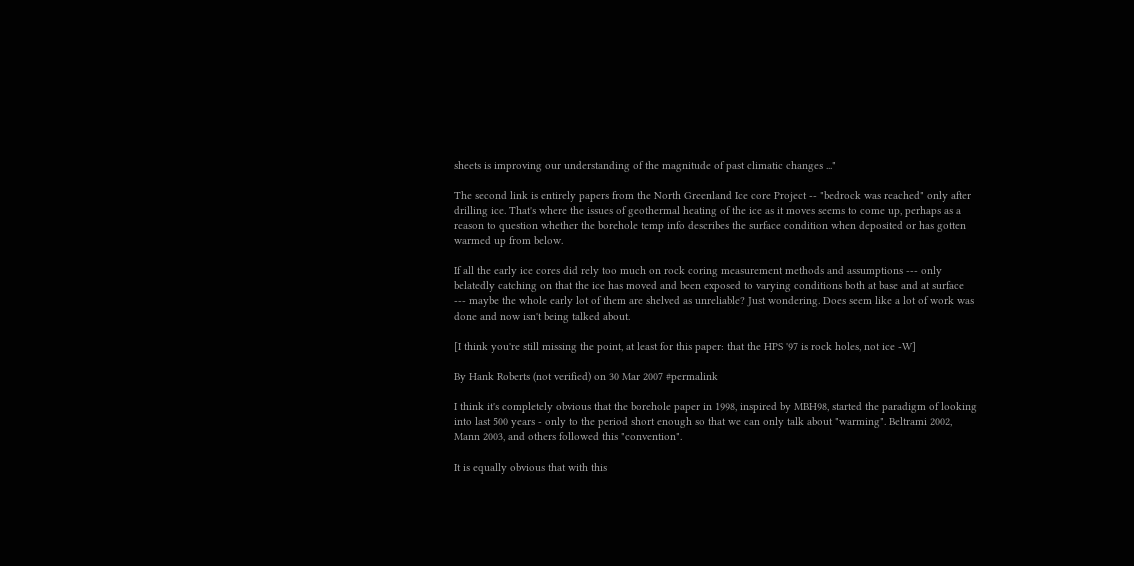sheets is improving our understanding of the magnitude of past climatic changes ..."

The second link is entirely papers from the North Greenland Ice core Project -- "bedrock was reached" only after drilling ice. That's where the issues of geothermal heating of the ice as it moves seems to come up, perhaps as a reason to question whether the borehole temp info describes the surface condition when deposited or has gotten warmed up from below.

If all the early ice cores did rely too much on rock coring measurement methods and assumptions --- only belatedly catching on that the ice has moved and been exposed to varying conditions both at base and at surface --- maybe the whole early lot of them are shelved as unreliable? Just wondering. Does seem like a lot of work was done and now isn't being talked about.

[I think you're still missing the point, at least for this paper: that the HPS '97 is rock holes, not ice -W]

By Hank Roberts (not verified) on 30 Mar 2007 #permalink

I think it's completely obvious that the borehole paper in 1998, inspired by MBH98, started the paradigm of looking into last 500 years - only to the period short enough so that we can only talk about "warming". Beltrami 2002, Mann 2003, and others followed this "convention".

It is equally obvious that with this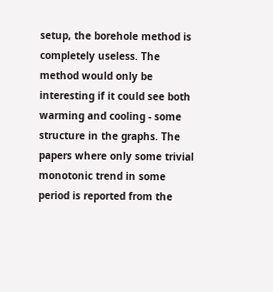setup, the borehole method is completely useless. The method would only be interesting if it could see both warming and cooling - some structure in the graphs. The papers where only some trivial monotonic trend in some period is reported from the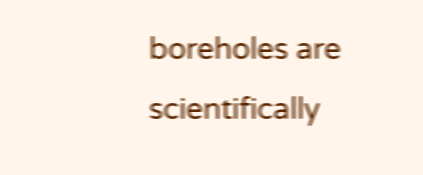boreholes are scientifically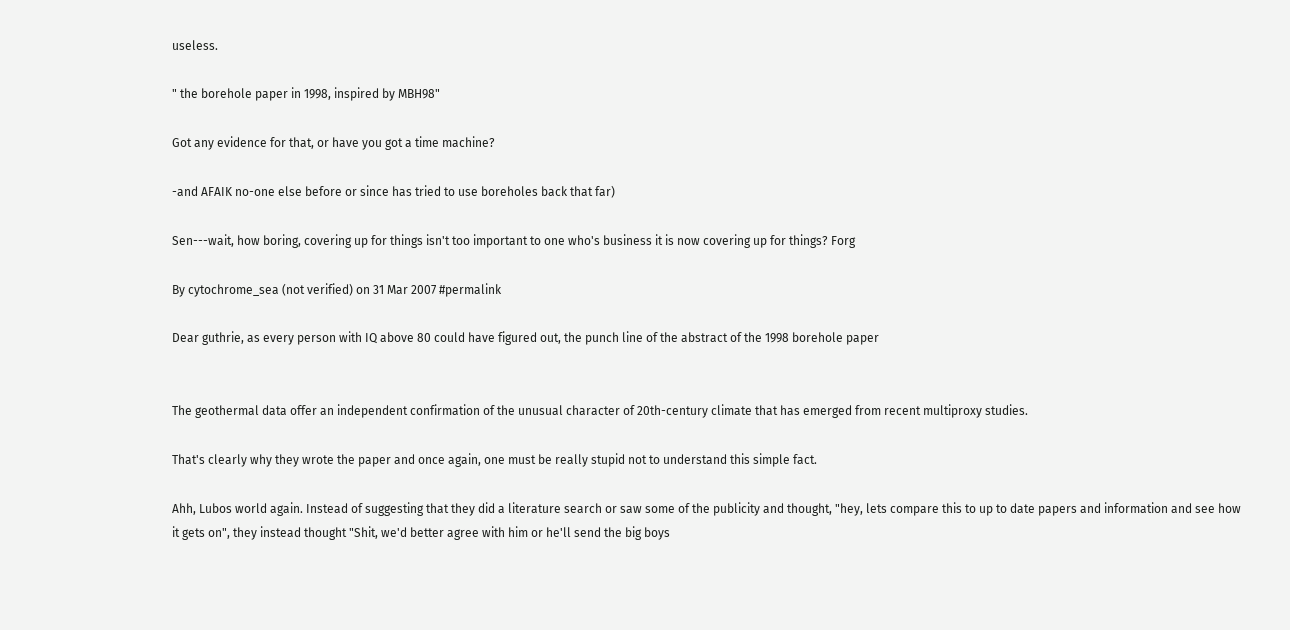useless.

" the borehole paper in 1998, inspired by MBH98"

Got any evidence for that, or have you got a time machine?

-and AFAIK no-one else before or since has tried to use boreholes back that far)

Sen---wait, how boring, covering up for things isn't too important to one who's business it is now covering up for things? Forg

By cytochrome_sea (not verified) on 31 Mar 2007 #permalink

Dear guthrie, as every person with IQ above 80 could have figured out, the punch line of the abstract of the 1998 borehole paper


The geothermal data offer an independent confirmation of the unusual character of 20th-century climate that has emerged from recent multiproxy studies.

That's clearly why they wrote the paper and once again, one must be really stupid not to understand this simple fact.

Ahh, Lubos world again. Instead of suggesting that they did a literature search or saw some of the publicity and thought, "hey, lets compare this to up to date papers and information and see how it gets on", they instead thought "Shit, we'd better agree with him or he'll send the big boys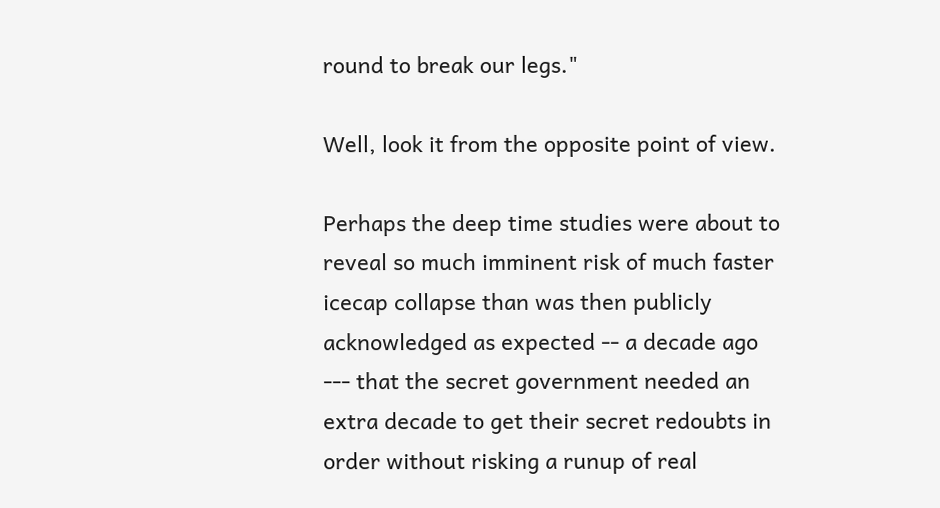round to break our legs."

Well, look it from the opposite point of view.

Perhaps the deep time studies were about to reveal so much imminent risk of much faster icecap collapse than was then publicly acknowledged as expected -- a decade ago --- that the secret government needed an extra decade to get their secret redoubts in order without risking a runup of real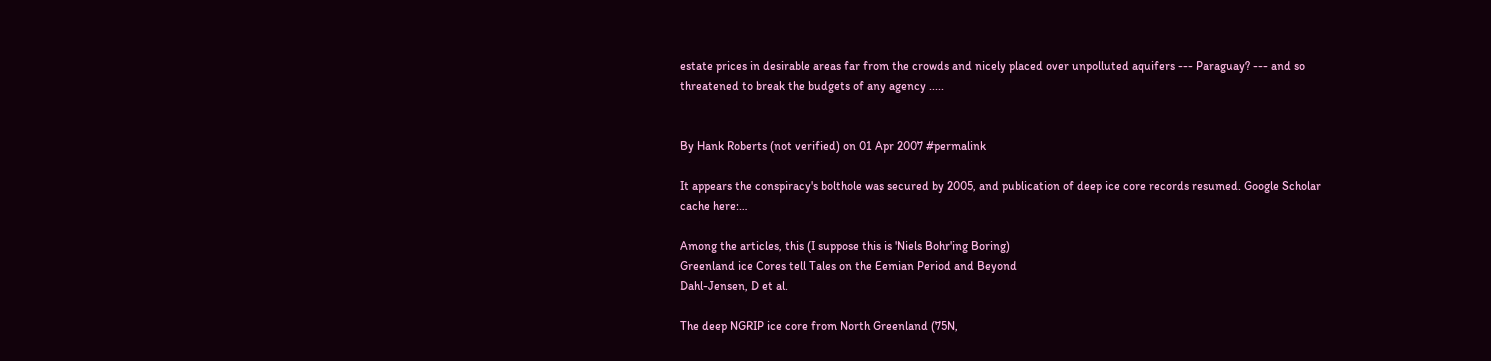estate prices in desirable areas far from the crowds and nicely placed over unpolluted aquifers --- Paraguay? --- and so threatened to break the budgets of any agency .....


By Hank Roberts (not verified) on 01 Apr 2007 #permalink

It appears the conspiracy's bolthole was secured by 2005, and publication of deep ice core records resumed. Google Scholar cache here:…

Among the articles, this (I suppose this is 'Niels Bohr'ing Boring)
Greenland ice Cores tell Tales on the Eemian Period and Beyond
Dahl-Jensen, D et al.

The deep NGRIP ice core from North Greenland (75N,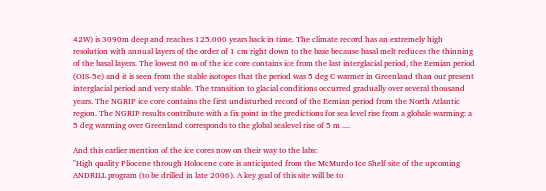42W) is 3090m deep and reaches 125.000 years back in time. The climate record has an extremely high resolution with annual layers of the order of 1 cm right down to the base because basal melt reduces the thinning of the basal layers. The lowest 60 m of the ice core contains ice from the last interglacial period, the Eemian period (OIS-5e) and it is seen from the stable isotopes that the period was 5 deg C warmer in Greenland than our present interglacial period and very stable. The transition to glacial conditions occurred gradually over several thousand years. The NGRIP ice core contains the first undisturbed record of the Eemian period from the North Atlantic region. The NGRIP results contribute with a fix point in the predictions for sea level rise from a globale warming: a 5 deg warming over Greenland corresponds to the global sealevel rise of 5 m ....

And this earlier mention of the ice cores now on their way to the labs:
"High quality Pliocene through Holocene core is anticipated from the McMurdo Ice Shelf site of the upcoming ANDRILL program (to be drilled in late 2006). A key goal of this site will be to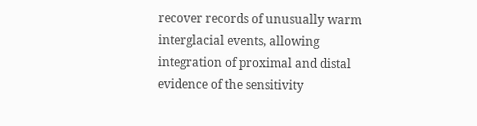recover records of unusually warm interglacial events, allowing integration of proximal and distal evidence of the sensitivity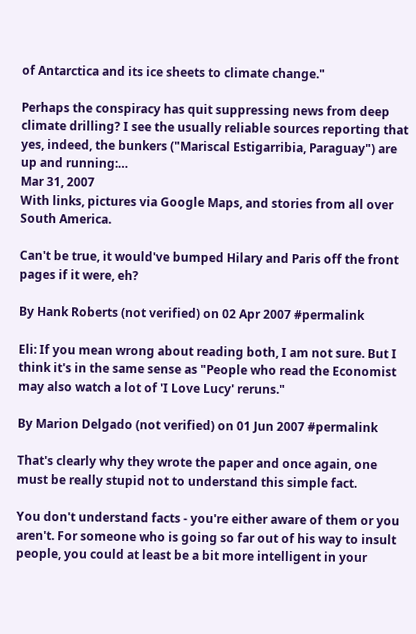of Antarctica and its ice sheets to climate change."

Perhaps the conspiracy has quit suppressing news from deep climate drilling? I see the usually reliable sources reporting that yes, indeed, the bunkers ("Mariscal Estigarribia, Paraguay") are up and running:…
Mar 31, 2007
With links, pictures via Google Maps, and stories from all over South America.

Can't be true, it would've bumped Hilary and Paris off the front pages if it were, eh?

By Hank Roberts (not verified) on 02 Apr 2007 #permalink

Eli: If you mean wrong about reading both, I am not sure. But I think it's in the same sense as "People who read the Economist may also watch a lot of 'I Love Lucy' reruns."

By Marion Delgado (not verified) on 01 Jun 2007 #permalink

That's clearly why they wrote the paper and once again, one must be really stupid not to understand this simple fact.

You don't understand facts - you're either aware of them or you aren't. For someone who is going so far out of his way to insult people, you could at least be a bit more intelligent in your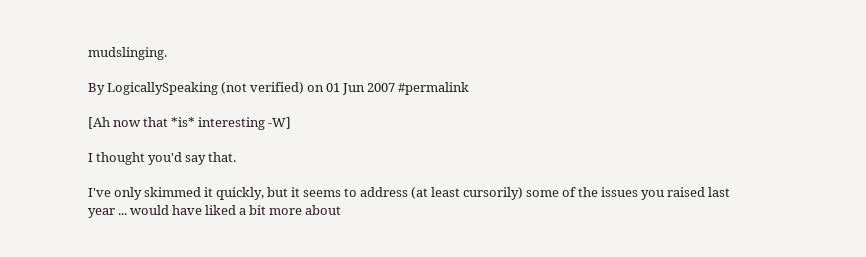mudslinging.

By LogicallySpeaking (not verified) on 01 Jun 2007 #permalink

[Ah now that *is* interesting -W]

I thought you'd say that.

I've only skimmed it quickly, but it seems to address (at least cursorily) some of the issues you raised last year ... would have liked a bit more about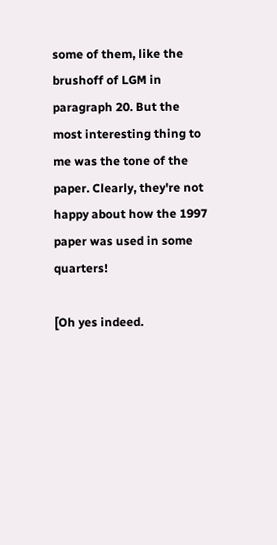some of them, like the brushoff of LGM in paragraph 20. But the most interesting thing to me was the tone of the paper. Clearly, they're not happy about how the 1997 paper was used in some quarters!

[Oh yes indeed.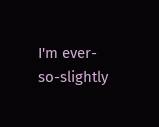I'm ever-so-slightly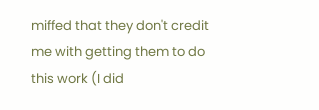miffed that they don't credit me with getting them to do this work (I did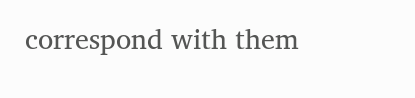correspond with them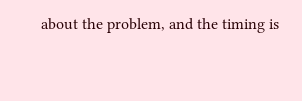about the problem, and the timing is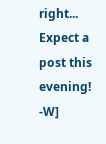right... Expect a post this evening! -W]